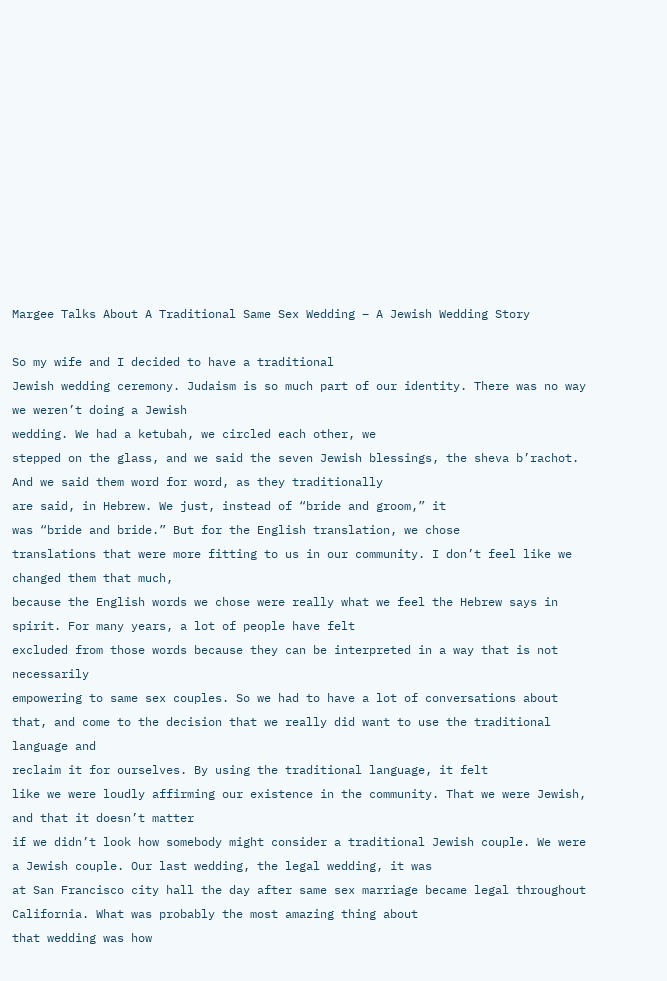Margee Talks About A Traditional Same Sex Wedding – A Jewish Wedding Story

So my wife and I decided to have a traditional
Jewish wedding ceremony. Judaism is so much part of our identity. There was no way we weren’t doing a Jewish
wedding. We had a ketubah, we circled each other, we
stepped on the glass, and we said the seven Jewish blessings, the sheva b’rachot. And we said them word for word, as they traditionally
are said, in Hebrew. We just, instead of “bride and groom,” it
was “bride and bride.” But for the English translation, we chose
translations that were more fitting to us in our community. I don’t feel like we changed them that much,
because the English words we chose were really what we feel the Hebrew says in spirit. For many years, a lot of people have felt
excluded from those words because they can be interpreted in a way that is not necessarily
empowering to same sex couples. So we had to have a lot of conversations about
that, and come to the decision that we really did want to use the traditional language and
reclaim it for ourselves. By using the traditional language, it felt
like we were loudly affirming our existence in the community. That we were Jewish, and that it doesn’t matter
if we didn’t look how somebody might consider a traditional Jewish couple. We were a Jewish couple. Our last wedding, the legal wedding, it was
at San Francisco city hall the day after same sex marriage became legal throughout California. What was probably the most amazing thing about
that wedding was how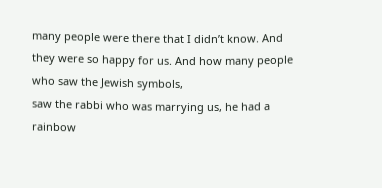many people were there that I didn’t know. And they were so happy for us. And how many people who saw the Jewish symbols,
saw the rabbi who was marrying us, he had a rainbow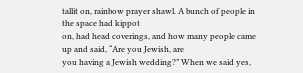tallit on, rainbow prayer shawl. A bunch of people in the space had kippot
on, had head coverings, and how many people came up and said, “Are you Jewish, are
you having a Jewish wedding?” When we said yes,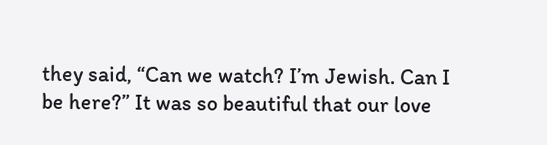they said, “Can we watch? I’m Jewish. Can I be here?” It was so beautiful that our love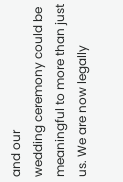and our
wedding ceremony could be meaningful to more than just us. We are now legally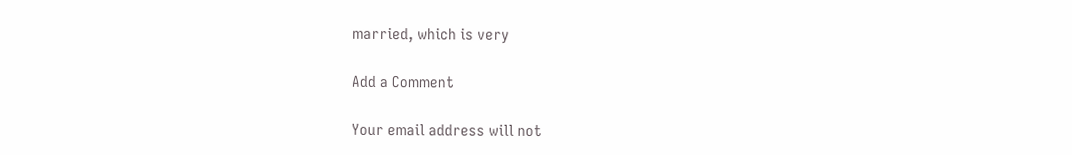married, which is very

Add a Comment

Your email address will not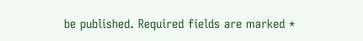be published. Required fields are marked *